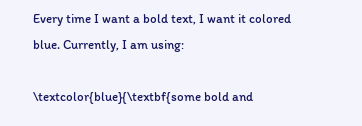Every time I want a bold text, I want it colored blue. Currently, I am using:

\textcolor{blue}{\textbf{some bold and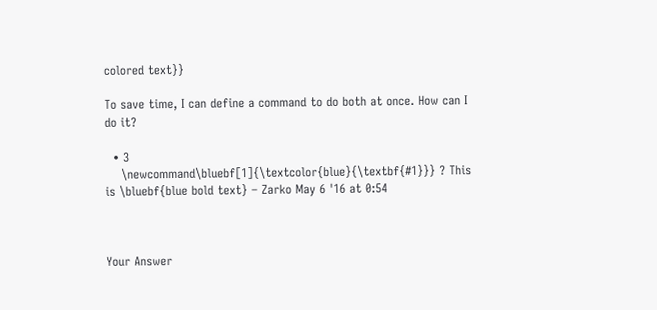colored text}}

To save time, I can define a command to do both at once. How can I do it?

  • 3
    \newcommand\bluebf[1]{\textcolor{blue}{\textbf{#1}}} ? This is \bluebf{blue bold text} – Zarko May 6 '16 at 0:54



Your Answer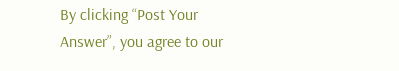By clicking “Post Your Answer”, you agree to our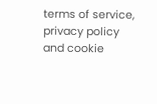terms of service, privacy policy and cookie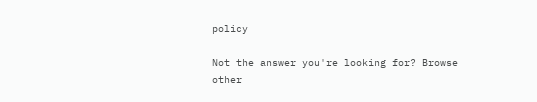policy

Not the answer you're looking for? Browse other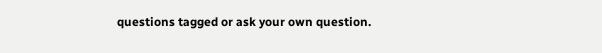questions tagged or ask your own question.